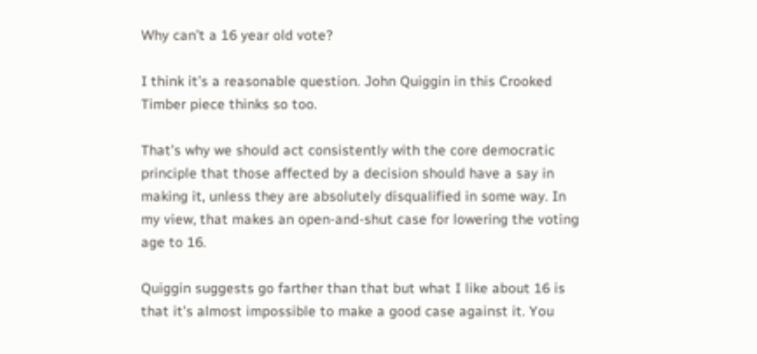Why can’t a 16 year old vote?

I think it’s a reasonable question. John Quiggin in this Crooked Timber piece thinks so too.

That’s why we should act consistently with the core democratic principle that those affected by a decision should have a say in making it, unless they are absolutely disqualified in some way. In my view, that makes an open-and-shut case for lowering the voting age to 16.

Quiggin suggests go farther than that but what I like about 16 is that it’s almost impossible to make a good case against it. You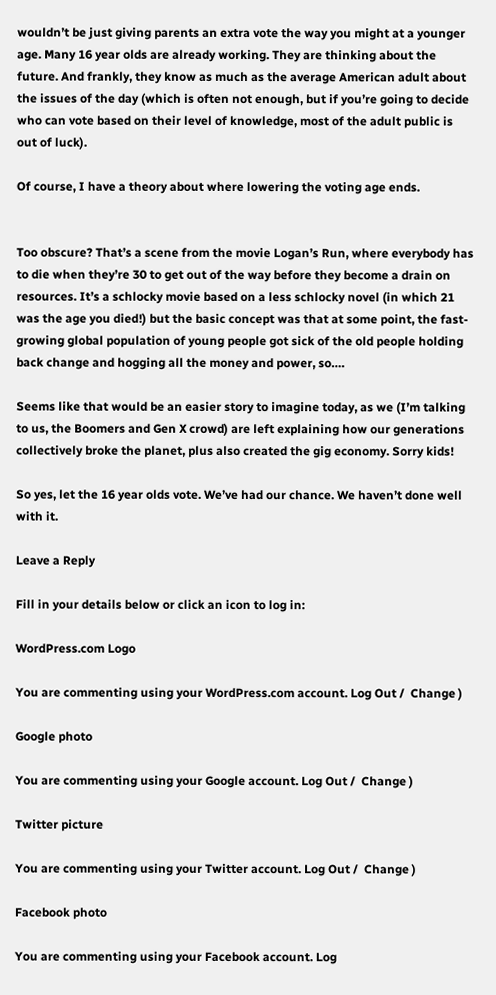wouldn’t be just giving parents an extra vote the way you might at a younger age. Many 16 year olds are already working. They are thinking about the future. And frankly, they know as much as the average American adult about the issues of the day (which is often not enough, but if you’re going to decide who can vote based on their level of knowledge, most of the adult public is out of luck).

Of course, I have a theory about where lowering the voting age ends.


Too obscure? That’s a scene from the movie Logan’s Run, where everybody has to die when they’re 30 to get out of the way before they become a drain on resources. It’s a schlocky movie based on a less schlocky novel (in which 21 was the age you died!) but the basic concept was that at some point, the fast-growing global population of young people got sick of the old people holding back change and hogging all the money and power, so….

Seems like that would be an easier story to imagine today, as we (I’m talking to us, the Boomers and Gen X crowd) are left explaining how our generations collectively broke the planet, plus also created the gig economy. Sorry kids!

So yes, let the 16 year olds vote. We’ve had our chance. We haven’t done well with it.

Leave a Reply

Fill in your details below or click an icon to log in:

WordPress.com Logo

You are commenting using your WordPress.com account. Log Out /  Change )

Google photo

You are commenting using your Google account. Log Out /  Change )

Twitter picture

You are commenting using your Twitter account. Log Out /  Change )

Facebook photo

You are commenting using your Facebook account. Log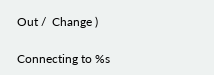Out /  Change )

Connecting to %s